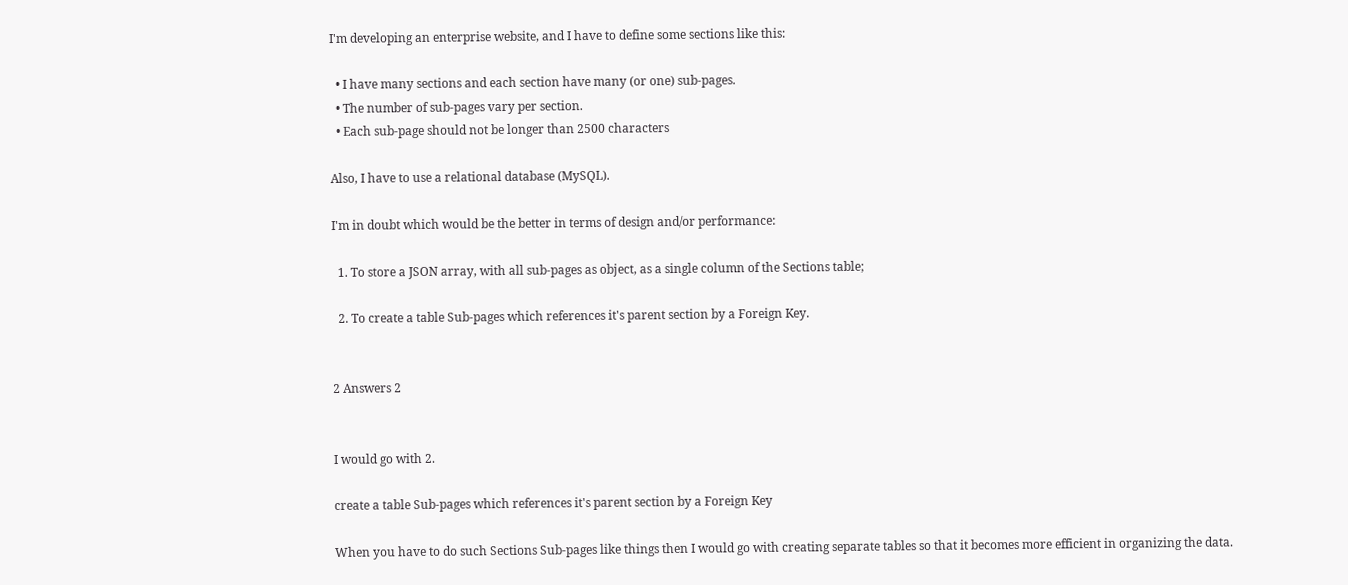I'm developing an enterprise website, and I have to define some sections like this:

  • I have many sections and each section have many (or one) sub-pages.
  • The number of sub-pages vary per section.
  • Each sub-page should not be longer than 2500 characters

Also, I have to use a relational database (MySQL).

I'm in doubt which would be the better in terms of design and/or performance:

  1. To store a JSON array, with all sub-pages as object, as a single column of the Sections table;

  2. To create a table Sub-pages which references it's parent section by a Foreign Key.


2 Answers 2


I would go with 2.

create a table Sub-pages which references it's parent section by a Foreign Key

When you have to do such Sections Sub-pages like things then I would go with creating separate tables so that it becomes more efficient in organizing the data.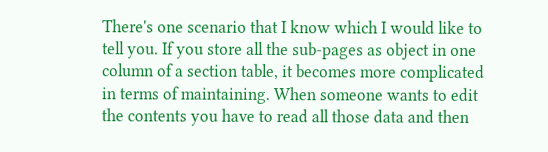There's one scenario that I know which I would like to tell you. If you store all the sub-pages as object in one column of a section table, it becomes more complicated in terms of maintaining. When someone wants to edit the contents you have to read all those data and then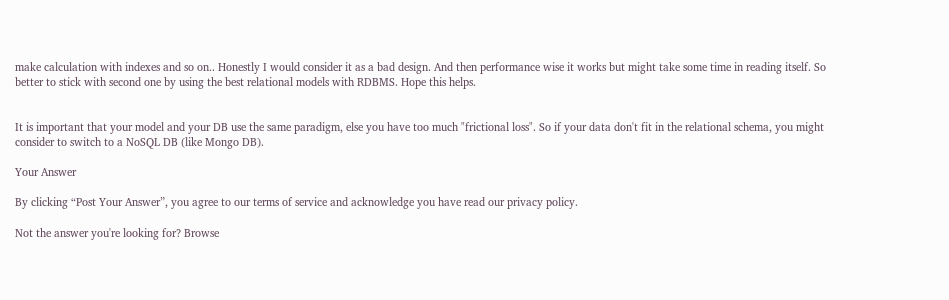make calculation with indexes and so on.. Honestly I would consider it as a bad design. And then performance wise it works but might take some time in reading itself. So better to stick with second one by using the best relational models with RDBMS. Hope this helps.


It is important that your model and your DB use the same paradigm, else you have too much "frictional loss". So if your data don't fit in the relational schema, you might consider to switch to a NoSQL DB (like Mongo DB).

Your Answer

By clicking “Post Your Answer”, you agree to our terms of service and acknowledge you have read our privacy policy.

Not the answer you're looking for? Browse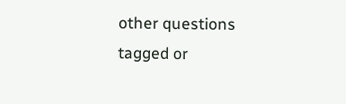other questions tagged or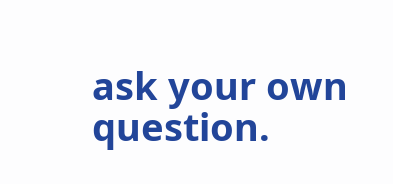ask your own question.